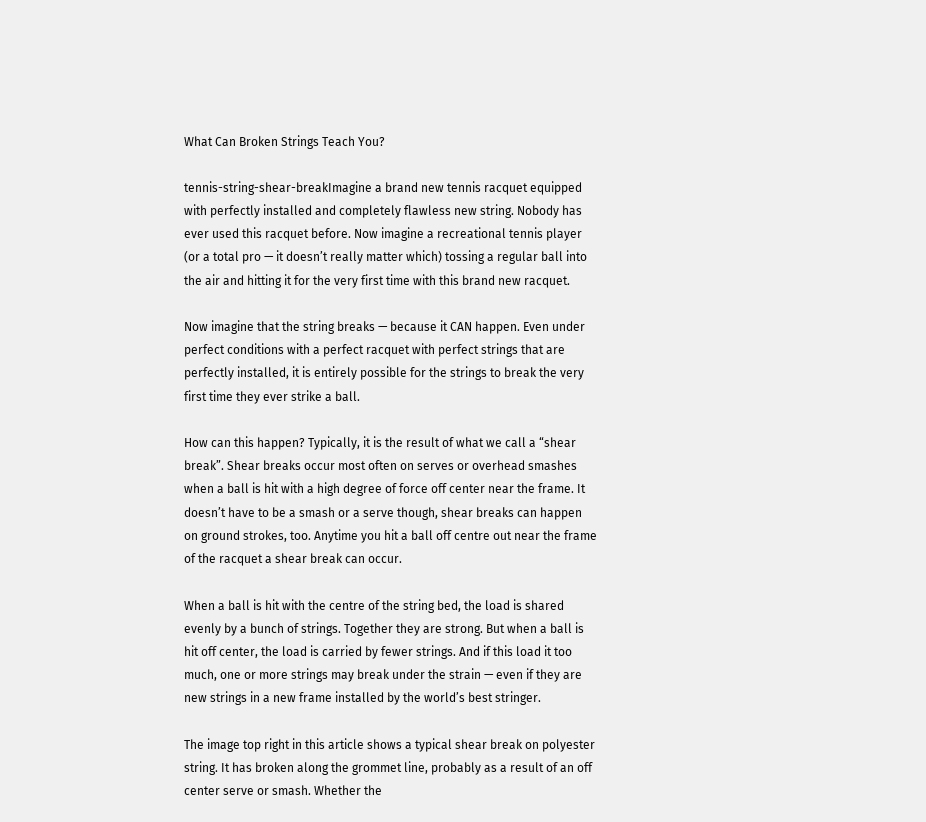What Can Broken Strings Teach You?

tennis-string-shear-breakImagine a brand new tennis racquet equipped with perfectly installed and completely flawless new string. Nobody has ever used this racquet before. Now imagine a recreational tennis player (or a total pro — it doesn’t really matter which) tossing a regular ball into the air and hitting it for the very first time with this brand new racquet.

Now imagine that the string breaks — because it CAN happen. Even under perfect conditions with a perfect racquet with perfect strings that are perfectly installed, it is entirely possible for the strings to break the very first time they ever strike a ball.

How can this happen? Typically, it is the result of what we call a “shear break”. Shear breaks occur most often on serves or overhead smashes when a ball is hit with a high degree of force off center near the frame. It doesn’t have to be a smash or a serve though, shear breaks can happen on ground strokes, too. Anytime you hit a ball off centre out near the frame of the racquet a shear break can occur.

When a ball is hit with the centre of the string bed, the load is shared evenly by a bunch of strings. Together they are strong. But when a ball is hit off center, the load is carried by fewer strings. And if this load it too much, one or more strings may break under the strain — even if they are new strings in a new frame installed by the world’s best stringer.

The image top right in this article shows a typical shear break on polyester string. It has broken along the grommet line, probably as a result of an off center serve or smash. Whether the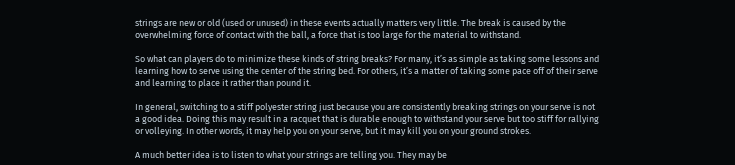strings are new or old (used or unused) in these events actually matters very little. The break is caused by the overwhelming force of contact with the ball, a force that is too large for the material to withstand.

So what can players do to minimize these kinds of string breaks? For many, it’s as simple as taking some lessons and learning how to serve using the center of the string bed. For others, it’s a matter of taking some pace off of their serve and learning to place it rather than pound it.

In general, switching to a stiff polyester string just because you are consistently breaking strings on your serve is not a good idea. Doing this may result in a racquet that is durable enough to withstand your serve but too stiff for rallying or volleying. In other words, it may help you on your serve, but it may kill you on your ground strokes.

A much better idea is to listen to what your strings are telling you. They may be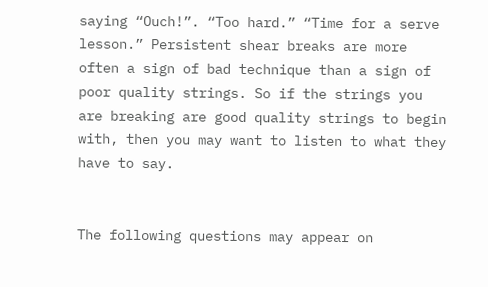saying “Ouch!”. “Too hard.” “Time for a serve lesson.” Persistent shear breaks are more often a sign of bad technique than a sign of poor quality strings. So if the strings you are breaking are good quality strings to begin with, then you may want to listen to what they have to say.


The following questions may appear on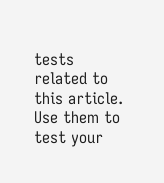tests related to this article. Use them to test your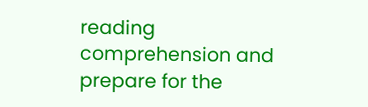reading comprehension and prepare for the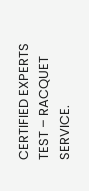CERTIFIED EXPERTS TEST – RACQUET SERVICE.